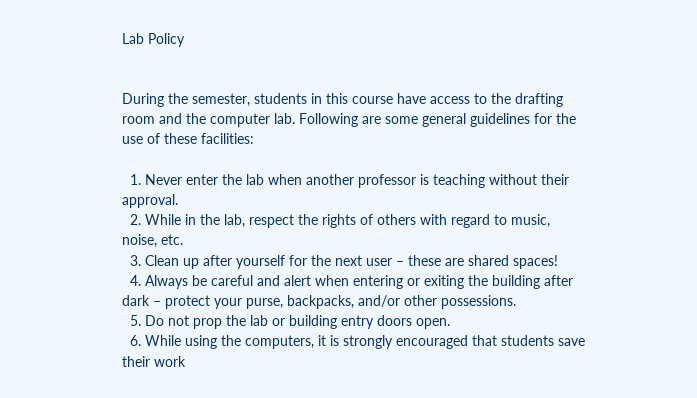Lab Policy


During the semester, students in this course have access to the drafting room and the computer lab. Following are some general guidelines for the use of these facilities:

  1. Never enter the lab when another professor is teaching without their approval.
  2. While in the lab, respect the rights of others with regard to music, noise, etc.
  3. Clean up after yourself for the next user – these are shared spaces!
  4. Always be careful and alert when entering or exiting the building after dark – protect your purse, backpacks, and/or other possessions.
  5. Do not prop the lab or building entry doors open.
  6. While using the computers, it is strongly encouraged that students save their work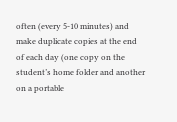often (every 5-10 minutes) and make duplicate copies at the end of each day (one copy on the student’s home folder and another on a portable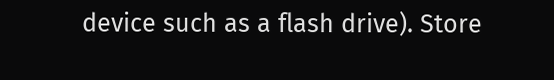device such as a flash drive). Store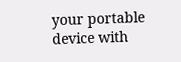your portable device with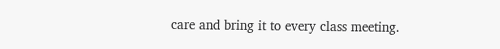care and bring it to every class meeting.